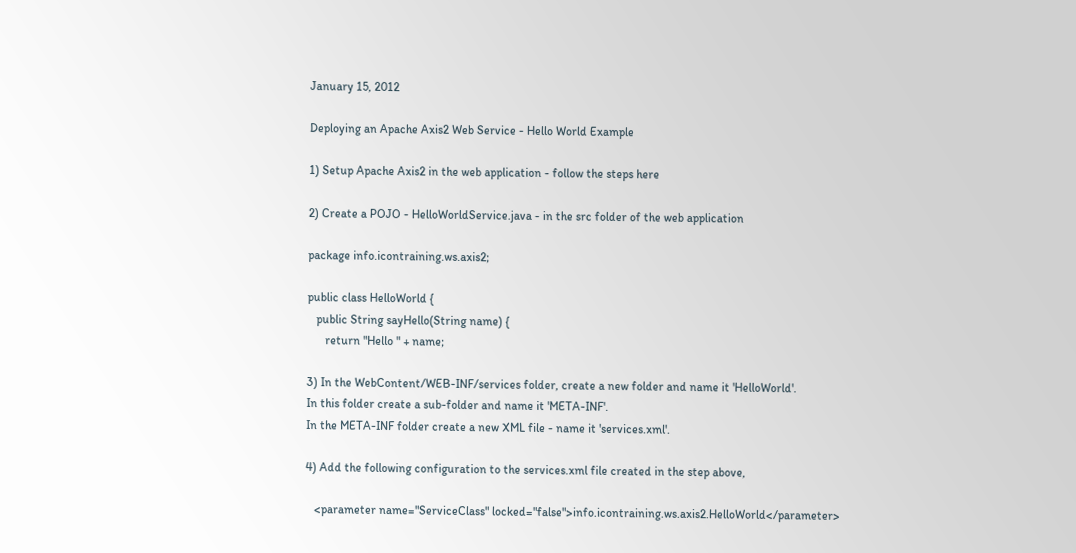January 15, 2012

Deploying an Apache Axis2 Web Service - Hello World Example

1) Setup Apache Axis2 in the web application - follow the steps here

2) Create a POJO - HelloWorldService.java - in the src folder of the web application

package info.icontraining.ws.axis2;

public class HelloWorld {
   public String sayHello(String name) {
      return "Hello " + name;

3) In the WebContent/WEB-INF/services folder, create a new folder and name it 'HelloWorld'.
In this folder create a sub-folder and name it 'META-INF'.
In the META-INF folder create a new XML file - name it 'services.xml'.

4) Add the following configuration to the services.xml file created in the step above,

   <parameter name="ServiceClass" locked="false">info.icontraining.ws.axis2.HelloWorld</parameter>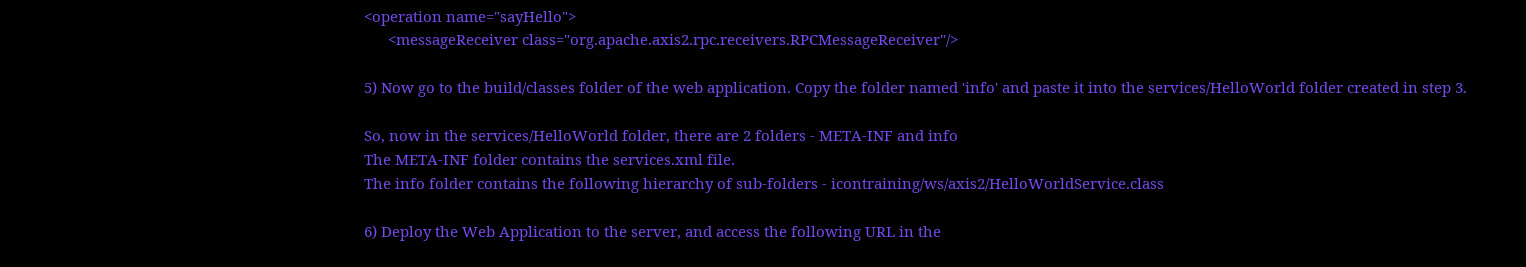<operation name="sayHello">
      <messageReceiver class="org.apache.axis2.rpc.receivers.RPCMessageReceiver"/>

5) Now go to the build/classes folder of the web application. Copy the folder named 'info' and paste it into the services/HelloWorld folder created in step 3.

So, now in the services/HelloWorld folder, there are 2 folders - META-INF and info
The META-INF folder contains the services.xml file.
The info folder contains the following hierarchy of sub-folders - icontraining/ws/axis2/HelloWorldService.class

6) Deploy the Web Application to the server, and access the following URL in the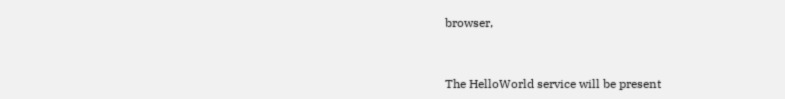browser,


The HelloWorld service will be present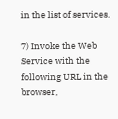in the list of services.

7) Invoke the Web Service with the following URL in the browser,